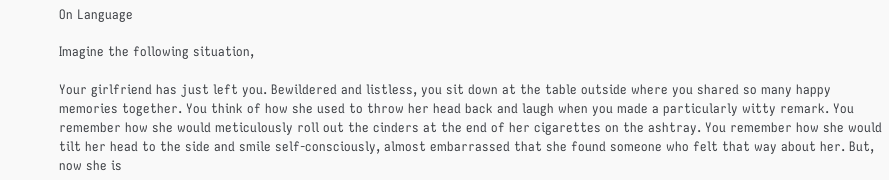On Language

Imagine the following situation,

Your girlfriend has just left you. Bewildered and listless, you sit down at the table outside where you shared so many happy memories together. You think of how she used to throw her head back and laugh when you made a particularly witty remark. You remember how she would meticulously roll out the cinders at the end of her cigarettes on the ashtray. You remember how she would tilt her head to the side and smile self-consciously, almost embarrassed that she found someone who felt that way about her. But, now she is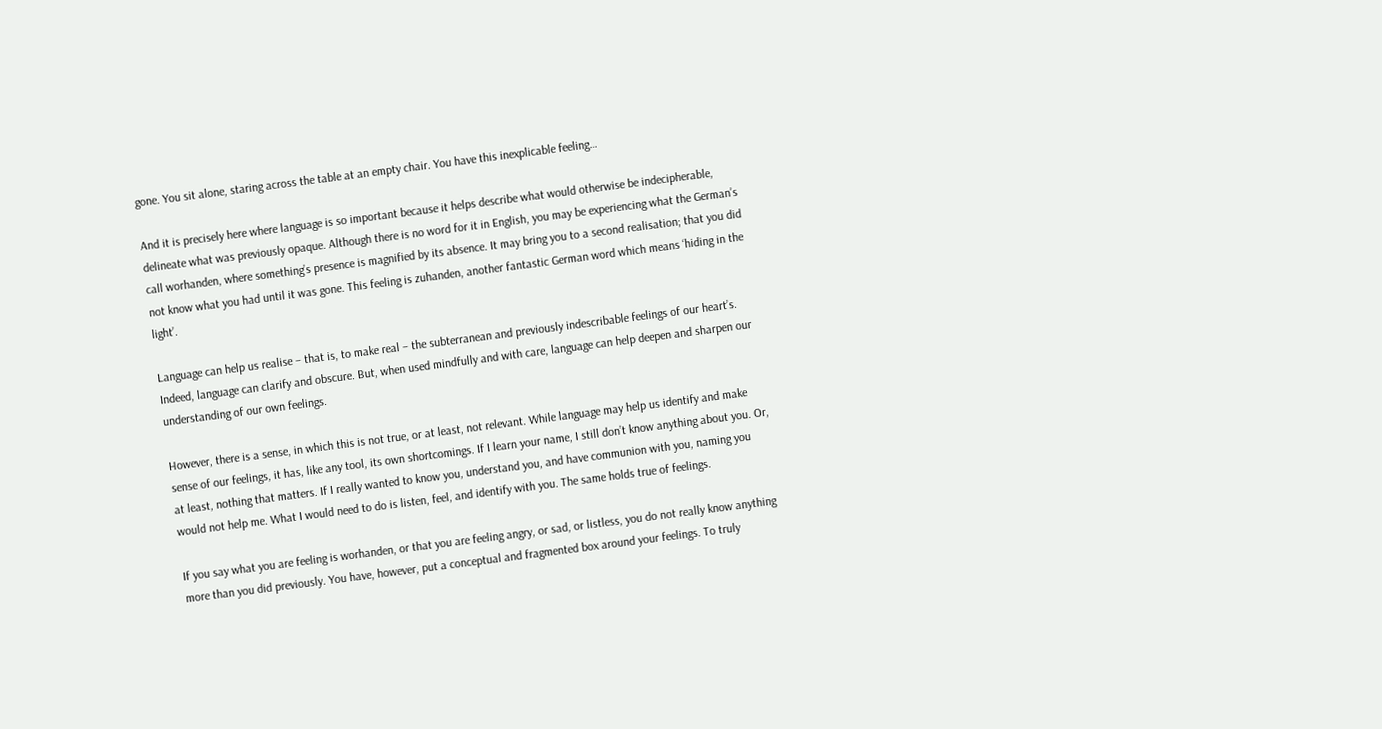gone. You sit alone, staring across the table at an empty chair. You have this inexplicable feeling…

And it is precisely here where language is so important because it helps describe what would otherwise be indecipherable, delineate what was previously opaque. Although there is no word for it in English, you may be experiencing what the German’s call worhanden, where something’s presence is magnified by its absence. It may bring you to a second realisation; that you did not know what you had until it was gone. This feeling is zuhanden, another fantastic German word which means ‘hiding in the light’.

Language can help us realise – that is, to make real – the subterranean and previously indescribable feelings of our heart’s. Indeed, language can clarify and obscure. But, when used mindfully and with care, language can help deepen and sharpen our understanding of our own feelings.

However, there is a sense, in which this is not true, or at least, not relevant. While language may help us identify and make sense of our feelings, it has, like any tool, its own shortcomings. If I learn your name, I still don’t know anything about you. Or, at least, nothing that matters. If I really wanted to know you, understand you, and have communion with you, naming you would not help me. What I would need to do is listen, feel, and identify with you. The same holds true of feelings.

If you say what you are feeling is worhanden, or that you are feeling angry, or sad, or listless, you do not really know anything more than you did previously. You have, however, put a conceptual and fragmented box around your feelings. To truly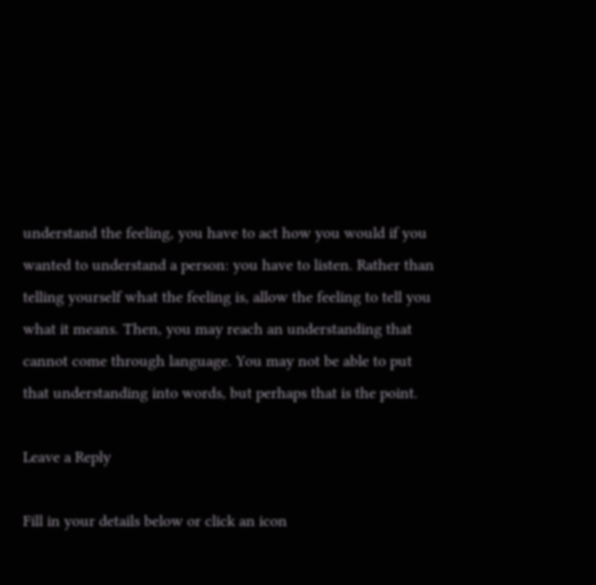understand the feeling, you have to act how you would if you wanted to understand a person: you have to listen. Rather than telling yourself what the feeling is, allow the feeling to tell you what it means. Then, you may reach an understanding that cannot come through language. You may not be able to put that understanding into words, but perhaps that is the point.

Leave a Reply

Fill in your details below or click an icon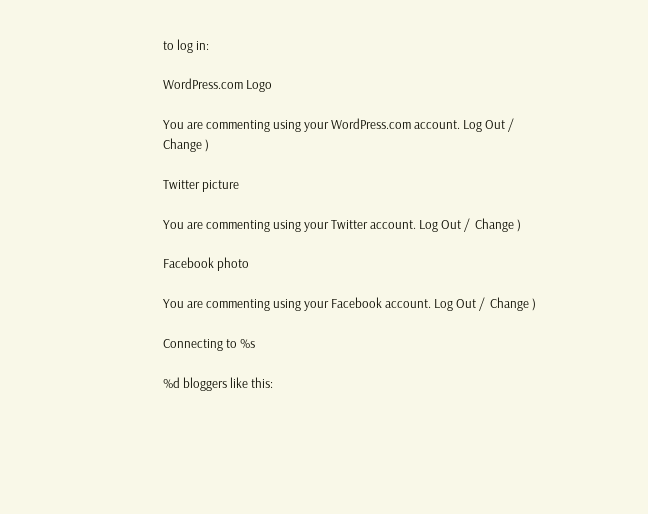to log in:

WordPress.com Logo

You are commenting using your WordPress.com account. Log Out /  Change )

Twitter picture

You are commenting using your Twitter account. Log Out /  Change )

Facebook photo

You are commenting using your Facebook account. Log Out /  Change )

Connecting to %s

%d bloggers like this: